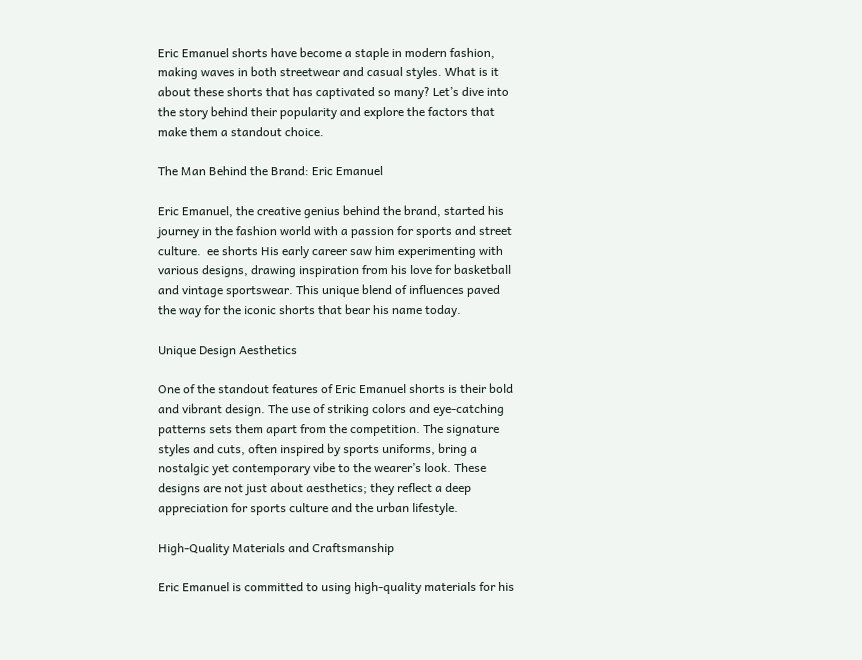Eric Emanuel shorts have become a staple in modern fashion, making waves in both streetwear and casual styles. What is it about these shorts that has captivated so many? Let’s dive into the story behind their popularity and explore the factors that make them a standout choice.

The Man Behind the Brand: Eric Emanuel

Eric Emanuel, the creative genius behind the brand, started his journey in the fashion world with a passion for sports and street culture.  ee shorts His early career saw him experimenting with various designs, drawing inspiration from his love for basketball and vintage sportswear. This unique blend of influences paved the way for the iconic shorts that bear his name today.

Unique Design Aesthetics

One of the standout features of Eric Emanuel shorts is their bold and vibrant design. The use of striking colors and eye-catching patterns sets them apart from the competition. The signature styles and cuts, often inspired by sports uniforms, bring a nostalgic yet contemporary vibe to the wearer’s look. These designs are not just about aesthetics; they reflect a deep appreciation for sports culture and the urban lifestyle.

High-Quality Materials and Craftsmanship

Eric Emanuel is committed to using high-quality materials for his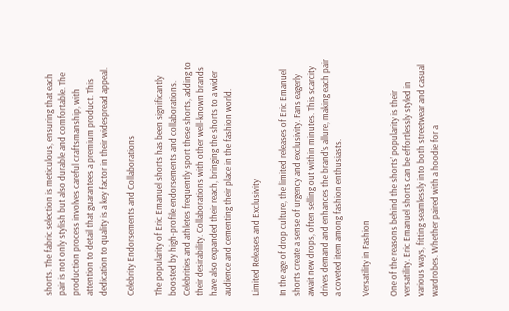shorts. The fabric selection is meticulous, ensuring that each pair is not only stylish but also durable and comfortable. The production process involves careful craftsmanship, with attention to detail that guarantees a premium product. This dedication to quality is a key factor in their widespread appeal.

Celebrity Endorsements and Collaborations

The popularity of Eric Emanuel shorts has been significantly boosted by high-profile endorsements and collaborations. Celebrities and athletes frequently sport these shorts, adding to their desirability. Collaborations with other well-known brands have also expanded their reach, bringing the shorts to a wider audience and cementing their place in the fashion world.

Limited Releases and Exclusivity

In the age of drop culture, the limited releases of Eric Emanuel shorts create a sense of urgency and exclusivity. Fans eagerly await new drops, often selling out within minutes. This scarcity drives demand and enhances the brand’s allure, making each pair a coveted item among fashion enthusiasts.

Versatility in Fashion

One of the reasons behind the shorts’ popularity is their versatility. Eric Emanuel shorts can be effortlessly styled in various ways, fitting seamlessly into both streetwear and casual wardrobes. Whether paired with a hoodie for a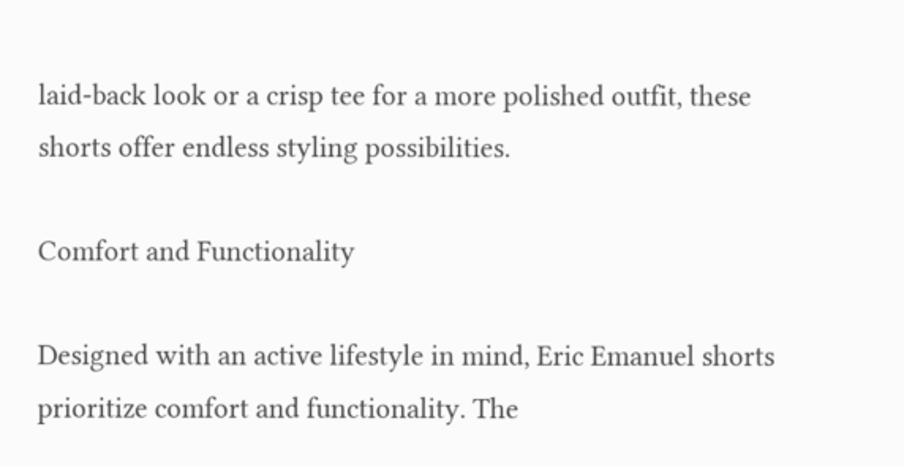laid-back look or a crisp tee for a more polished outfit, these shorts offer endless styling possibilities.

Comfort and Functionality

Designed with an active lifestyle in mind, Eric Emanuel shorts prioritize comfort and functionality. The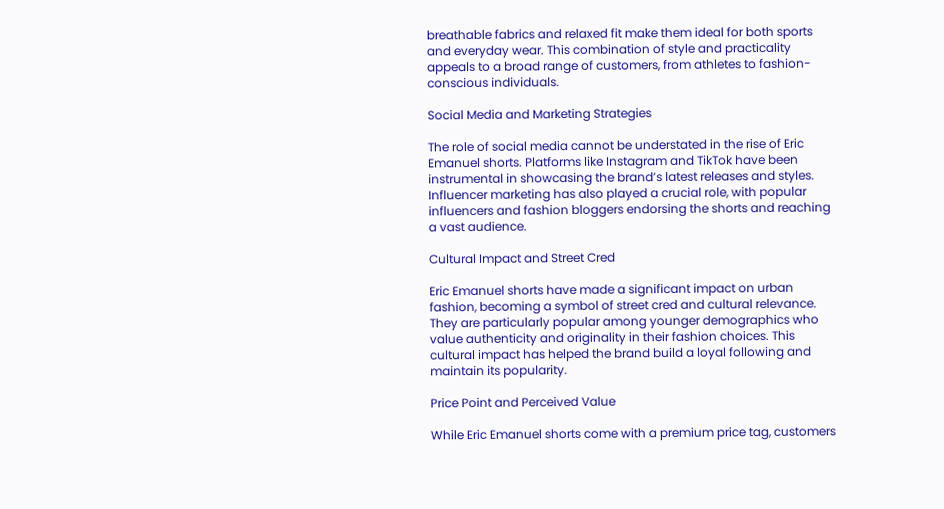breathable fabrics and relaxed fit make them ideal for both sports and everyday wear. This combination of style and practicality appeals to a broad range of customers, from athletes to fashion-conscious individuals.

Social Media and Marketing Strategies

The role of social media cannot be understated in the rise of Eric Emanuel shorts. Platforms like Instagram and TikTok have been instrumental in showcasing the brand’s latest releases and styles. Influencer marketing has also played a crucial role, with popular influencers and fashion bloggers endorsing the shorts and reaching a vast audience.

Cultural Impact and Street Cred

Eric Emanuel shorts have made a significant impact on urban fashion, becoming a symbol of street cred and cultural relevance. They are particularly popular among younger demographics who value authenticity and originality in their fashion choices. This cultural impact has helped the brand build a loyal following and maintain its popularity.

Price Point and Perceived Value

While Eric Emanuel shorts come with a premium price tag, customers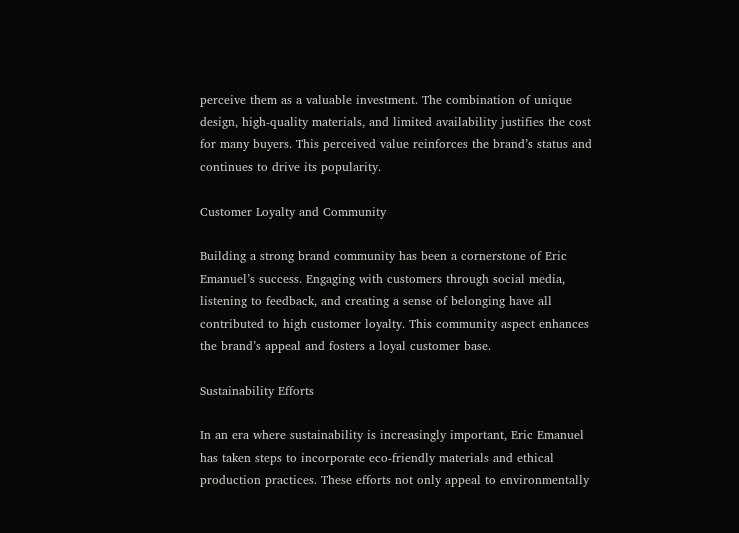perceive them as a valuable investment. The combination of unique design, high-quality materials, and limited availability justifies the cost for many buyers. This perceived value reinforces the brand’s status and continues to drive its popularity.

Customer Loyalty and Community

Building a strong brand community has been a cornerstone of Eric Emanuel’s success. Engaging with customers through social media, listening to feedback, and creating a sense of belonging have all contributed to high customer loyalty. This community aspect enhances the brand’s appeal and fosters a loyal customer base.

Sustainability Efforts

In an era where sustainability is increasingly important, Eric Emanuel has taken steps to incorporate eco-friendly materials and ethical production practices. These efforts not only appeal to environmentally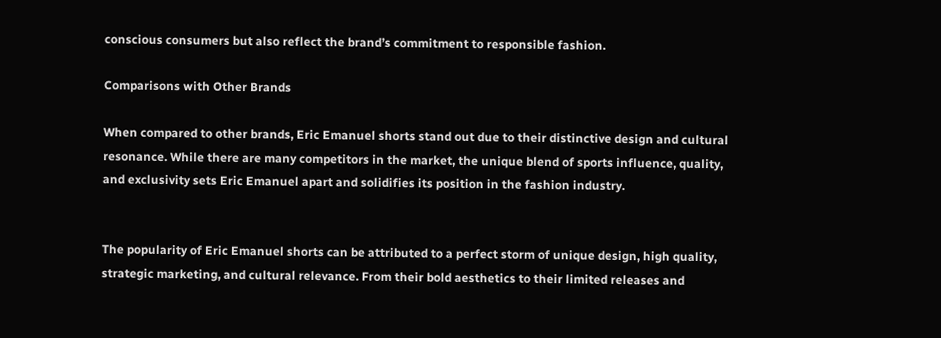conscious consumers but also reflect the brand’s commitment to responsible fashion.

Comparisons with Other Brands

When compared to other brands, Eric Emanuel shorts stand out due to their distinctive design and cultural resonance. While there are many competitors in the market, the unique blend of sports influence, quality, and exclusivity sets Eric Emanuel apart and solidifies its position in the fashion industry.


The popularity of Eric Emanuel shorts can be attributed to a perfect storm of unique design, high quality, strategic marketing, and cultural relevance. From their bold aesthetics to their limited releases and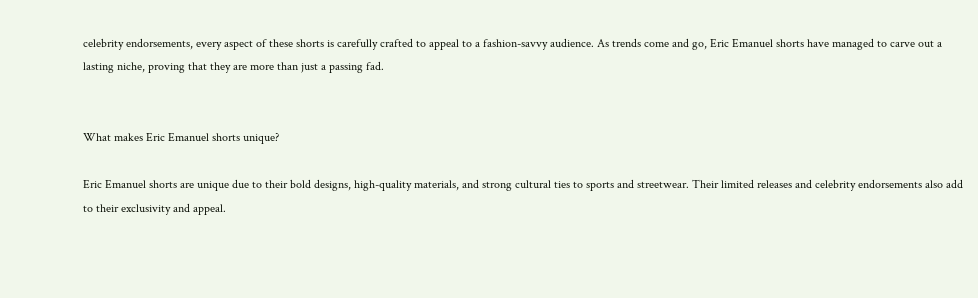celebrity endorsements, every aspect of these shorts is carefully crafted to appeal to a fashion-savvy audience. As trends come and go, Eric Emanuel shorts have managed to carve out a lasting niche, proving that they are more than just a passing fad.


What makes Eric Emanuel shorts unique?

Eric Emanuel shorts are unique due to their bold designs, high-quality materials, and strong cultural ties to sports and streetwear. Their limited releases and celebrity endorsements also add to their exclusivity and appeal.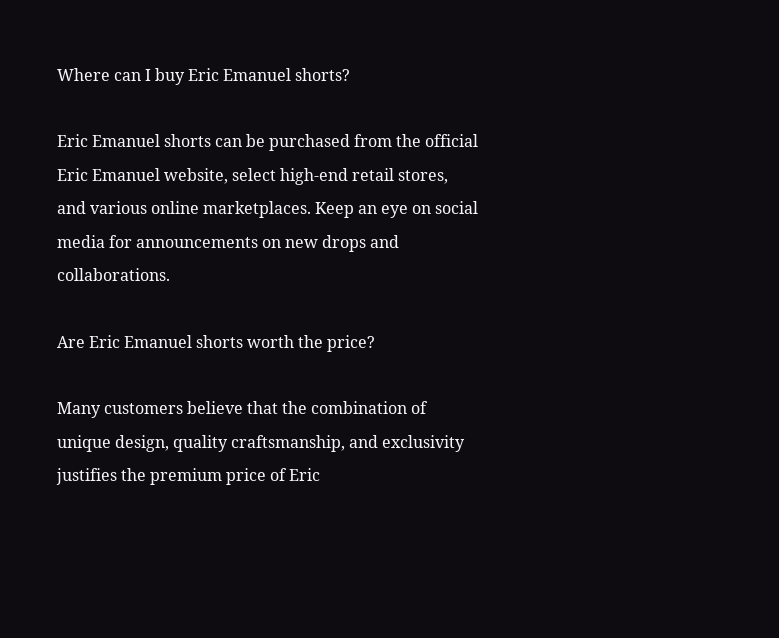Where can I buy Eric Emanuel shorts?

Eric Emanuel shorts can be purchased from the official Eric Emanuel website, select high-end retail stores, and various online marketplaces. Keep an eye on social media for announcements on new drops and collaborations.

Are Eric Emanuel shorts worth the price?

Many customers believe that the combination of unique design, quality craftsmanship, and exclusivity justifies the premium price of Eric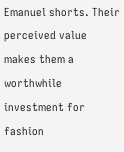Emanuel shorts. Their perceived value makes them a worthwhile investment for fashion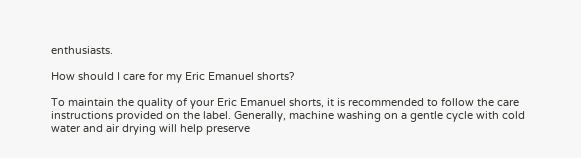enthusiasts.

How should I care for my Eric Emanuel shorts?

To maintain the quality of your Eric Emanuel shorts, it is recommended to follow the care instructions provided on the label. Generally, machine washing on a gentle cycle with cold water and air drying will help preserve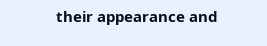their appearance and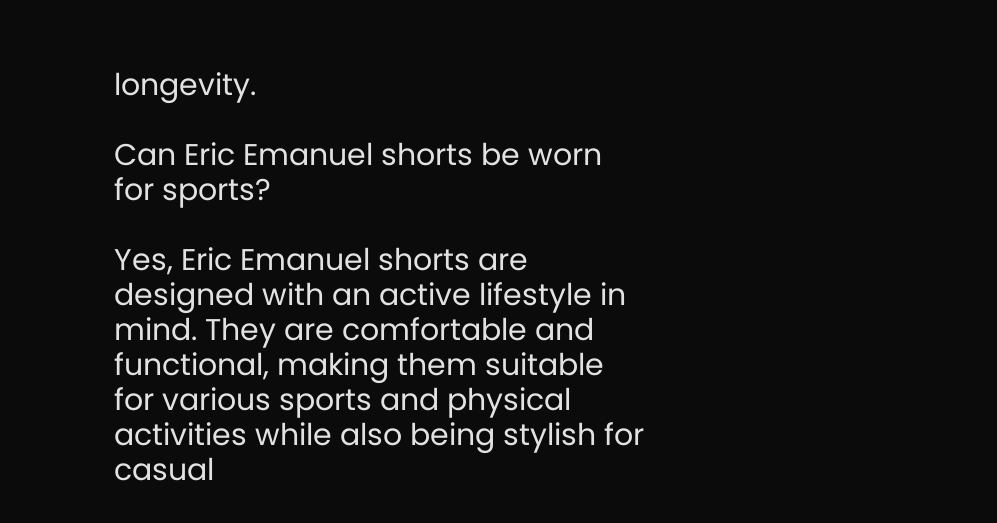longevity.

Can Eric Emanuel shorts be worn for sports?

Yes, Eric Emanuel shorts are designed with an active lifestyle in mind. They are comfortable and functional, making them suitable for various sports and physical activities while also being stylish for casual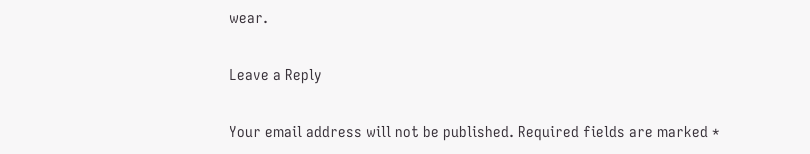wear.

Leave a Reply

Your email address will not be published. Required fields are marked *